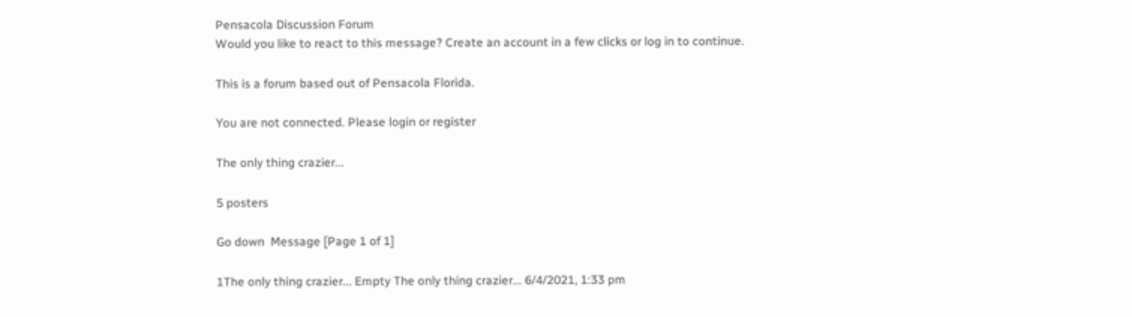Pensacola Discussion Forum
Would you like to react to this message? Create an account in a few clicks or log in to continue.

This is a forum based out of Pensacola Florida.

You are not connected. Please login or register

The only thing crazier...

5 posters

Go down  Message [Page 1 of 1]

1The only thing crazier... Empty The only thing crazier... 6/4/2021, 1:33 pm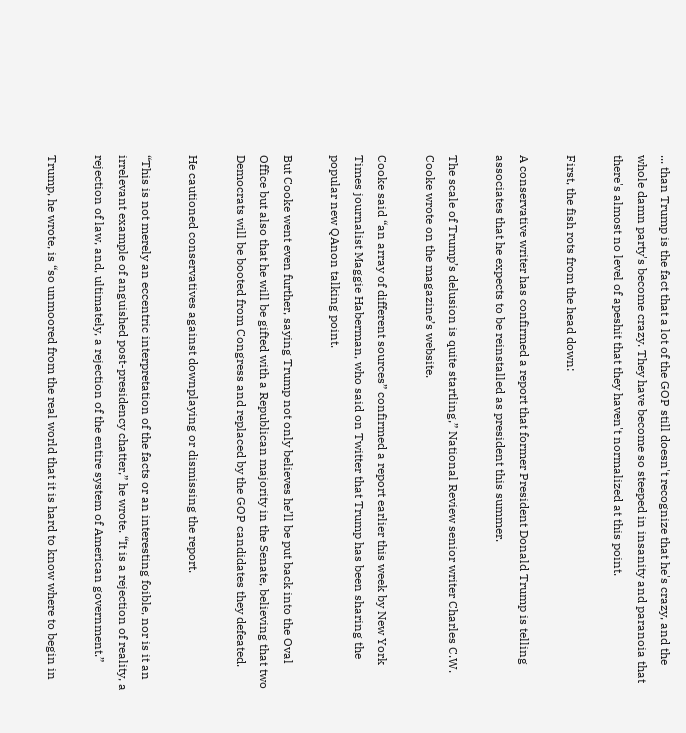... than Trump is the fact that a lot of the GOP still doesn't recognize that he's crazy, and the whole damn party's become crazy. They have become so steeped in insanity and paranoia that there's almost no level of apeshit that they haven't normalized at this point.

First, the fish rots from the head down:

A conservative writer has confirmed a report that former President Donald Trump is telling associates that he expects to be reinstalled as president this summer.

The scale of Trump’s delusion is quite startling,” National Review senior writer Charles C.W. Cooke wrote on the magazine’s website.

Cooke said “an array of different sources” confirmed a report earlier this week by New York Times journalist Maggie Haberman, who said on Twitter that Trump has been sharing the popular new QAnon talking point.

But Cooke went even further, saying Trump not only believes he’ll be put back into the Oval Office but also that he will be gifted with a Republican majority in the Senate, believing that two Democrats will be booted from Congress and replaced by the GOP candidates they defeated.

He cautioned conservatives against downplaying or dismissing the report.

“This is not merely an eccentric interpretation of the facts or an interesting foible, nor is it an irrelevant example of anguished post-presidency chatter,” he wrote. “It is a rejection of reality, a rejection of law, and, ultimately, a rejection of the entire system of American government.”

Trump, he wrote, is “so unmoored from the real world that it is hard to know where to begin in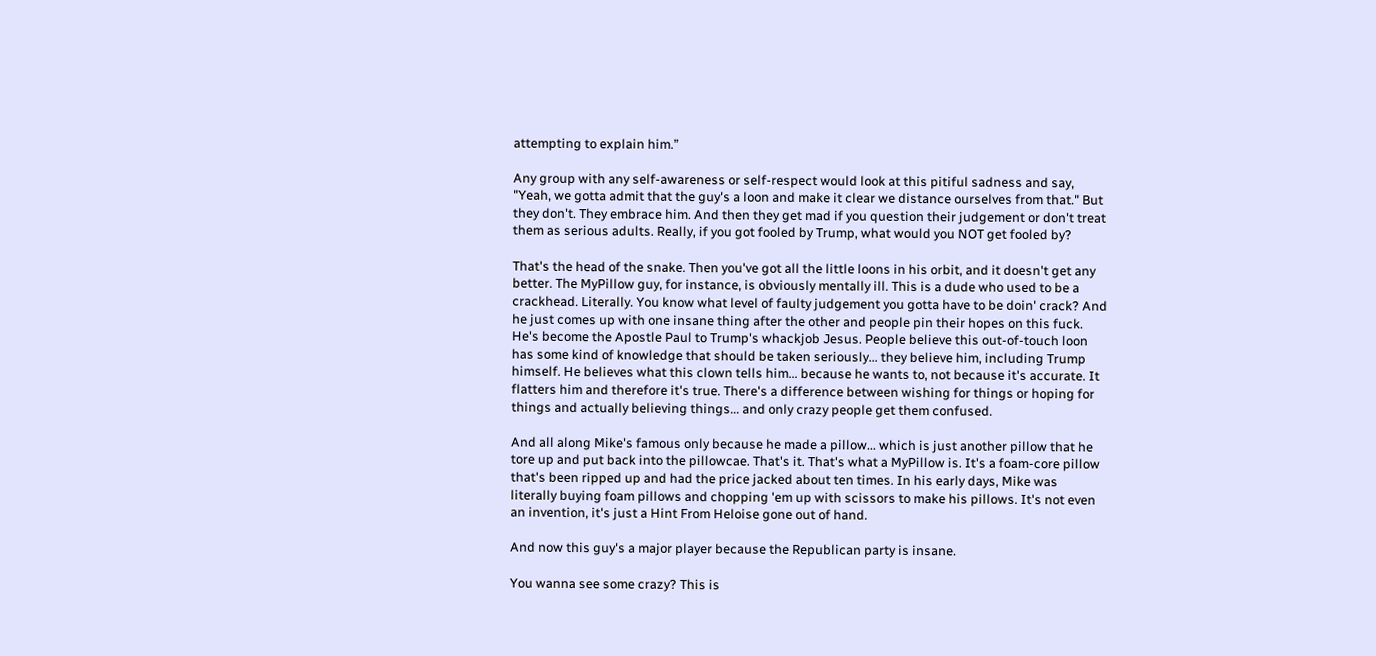attempting to explain him.”

Any group with any self-awareness or self-respect would look at this pitiful sadness and say, "Yeah, we gotta admit that the guy's a loon and make it clear we distance ourselves from that." But they don't. They embrace him. And then they get mad if you question their judgement or don't treat them as serious adults. Really, if you got fooled by Trump, what would you NOT get fooled by?

That's the head of the snake. Then you've got all the little loons in his orbit, and it doesn't get any better. The MyPillow guy, for instance, is obviously mentally ill. This is a dude who used to be a crackhead. Literally. You know what level of faulty judgement you gotta have to be doin' crack? And he just comes up with one insane thing after the other and people pin their hopes on this fuck. He's become the Apostle Paul to Trump's whackjob Jesus. People believe this out-of-touch loon has some kind of knowledge that should be taken seriously... they believe him, including Trump himself. He believes what this clown tells him... because he wants to, not because it's accurate. It flatters him and therefore it's true. There's a difference between wishing for things or hoping for things and actually believing things... and only crazy people get them confused.

And all along Mike's famous only because he made a pillow... which is just another pillow that he tore up and put back into the pillowcae. That's it. That's what a MyPillow is. It's a foam-core pillow that's been ripped up and had the price jacked about ten times. In his early days, Mike was literally buying foam pillows and chopping 'em up with scissors to make his pillows. It's not even an invention, it's just a Hint From Heloise gone out of hand.

And now this guy's a major player because the Republican party is insane.

You wanna see some crazy? This is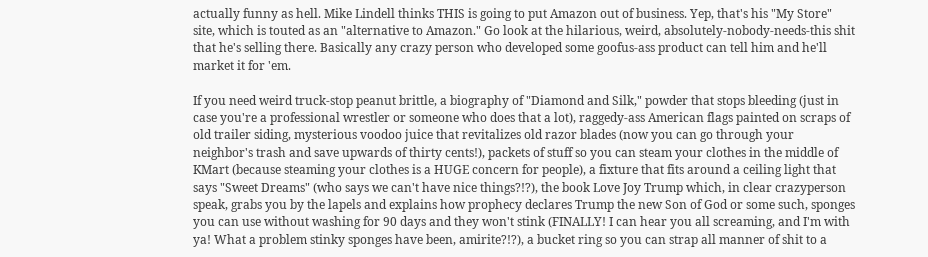actually funny as hell. Mike Lindell thinks THIS is going to put Amazon out of business. Yep, that's his "My Store" site, which is touted as an "alternative to Amazon." Go look at the hilarious, weird, absolutely-nobody-needs-this shit that he's selling there. Basically any crazy person who developed some goofus-ass product can tell him and he'll market it for 'em.

If you need weird truck-stop peanut brittle, a biography of "Diamond and Silk," powder that stops bleeding (just in case you're a professional wrestler or someone who does that a lot), raggedy-ass American flags painted on scraps of old trailer siding, mysterious voodoo juice that revitalizes old razor blades (now you can go through your neighbor's trash and save upwards of thirty cents!), packets of stuff so you can steam your clothes in the middle of KMart (because steaming your clothes is a HUGE concern for people), a fixture that fits around a ceiling light that says "Sweet Dreams" (who says we can't have nice things?!?), the book Love Joy Trump which, in clear crazyperson speak, grabs you by the lapels and explains how prophecy declares Trump the new Son of God or some such, sponges you can use without washing for 90 days and they won't stink (FINALLY! I can hear you all screaming, and I'm with ya! What a problem stinky sponges have been, amirite?!?), a bucket ring so you can strap all manner of shit to a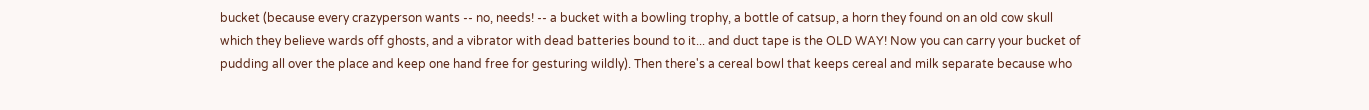bucket (because every crazyperson wants -- no, needs! -- a bucket with a bowling trophy, a bottle of catsup, a horn they found on an old cow skull which they believe wards off ghosts, and a vibrator with dead batteries bound to it... and duct tape is the OLD WAY! Now you can carry your bucket of pudding all over the place and keep one hand free for gesturing wildly). Then there's a cereal bowl that keeps cereal and milk separate because who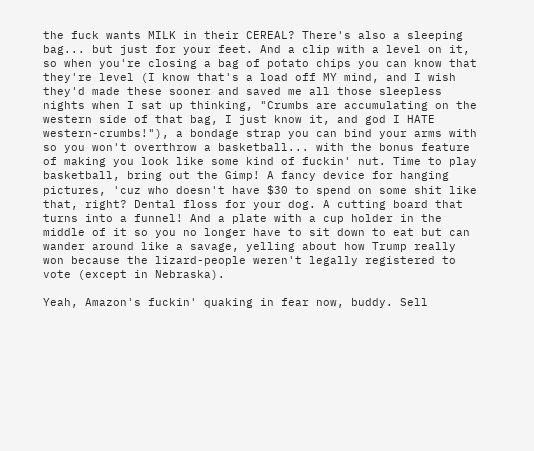the fuck wants MILK in their CEREAL? There's also a sleeping bag... but just for your feet. And a clip with a level on it, so when you're closing a bag of potato chips you can know that they're level (I know that's a load off MY mind, and I wish they'd made these sooner and saved me all those sleepless nights when I sat up thinking, "Crumbs are accumulating on the western side of that bag, I just know it, and god I HATE western-crumbs!"), a bondage strap you can bind your arms with so you won't overthrow a basketball... with the bonus feature of making you look like some kind of fuckin' nut. Time to play basketball, bring out the Gimp! A fancy device for hanging pictures, 'cuz who doesn't have $30 to spend on some shit like that, right? Dental floss for your dog. A cutting board that turns into a funnel! And a plate with a cup holder in the middle of it so you no longer have to sit down to eat but can wander around like a savage, yelling about how Trump really won because the lizard-people weren't legally registered to vote (except in Nebraska).

Yeah, Amazon's fuckin' quaking in fear now, buddy. Sell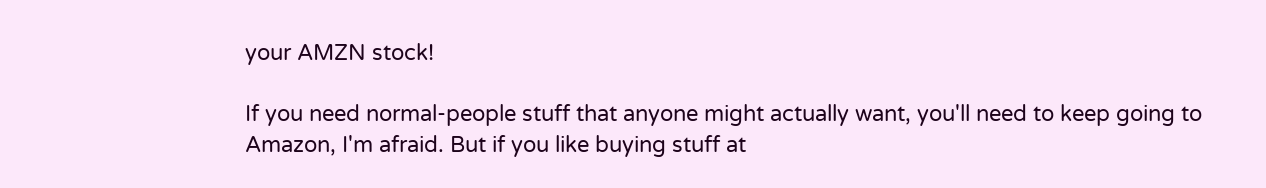your AMZN stock!

If you need normal-people stuff that anyone might actually want, you'll need to keep going to Amazon, I'm afraid. But if you like buying stuff at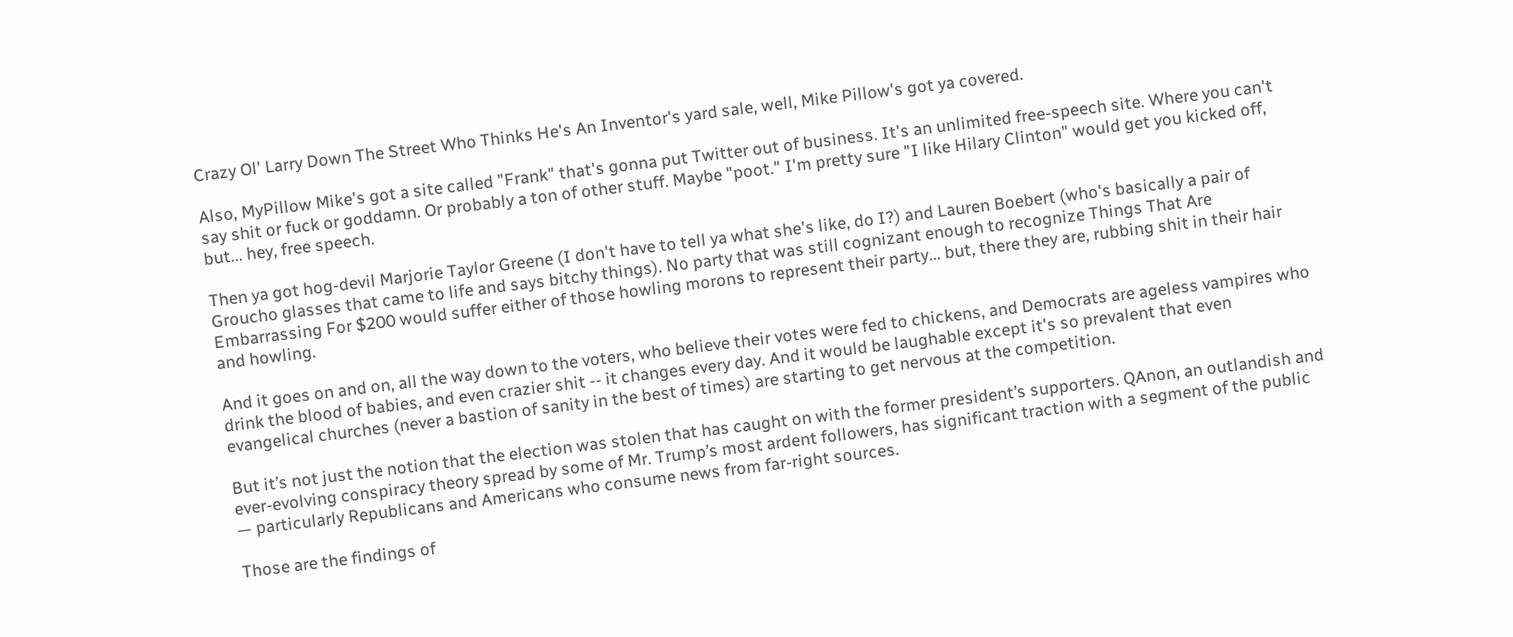Crazy Ol' Larry Down The Street Who Thinks He's An Inventor's yard sale, well, Mike Pillow's got ya covered.

Also, MyPillow Mike's got a site called "Frank" that's gonna put Twitter out of business. It's an unlimited free-speech site. Where you can't say shit or fuck or goddamn. Or probably a ton of other stuff. Maybe "poot." I'm pretty sure "I like Hilary Clinton" would get you kicked off, but... hey, free speech.

Then ya got hog-devil Marjorie Taylor Greene (I don't have to tell ya what she's like, do I?) and Lauren Boebert (who's basically a pair of Groucho glasses that came to life and says bitchy things). No party that was still cognizant enough to recognize Things That Are Embarrassing For $200 would suffer either of those howling morons to represent their party... but, there they are, rubbing shit in their hair and howling.

And it goes on and on, all the way down to the voters, who believe their votes were fed to chickens, and Democrats are ageless vampires who drink the blood of babies, and even crazier shit -- it changes every day. And it would be laughable except it's so prevalent that even evangelical churches (never a bastion of sanity in the best of times) are starting to get nervous at the competition.

But it’s not just the notion that the election was stolen that has caught on with the former president’s supporters. QAnon, an outlandish and ever-evolving conspiracy theory spread by some of Mr. Trump’s most ardent followers, has significant traction with a segment of the public — particularly Republicans and Americans who consume news from far-right sources.

Those are the findings of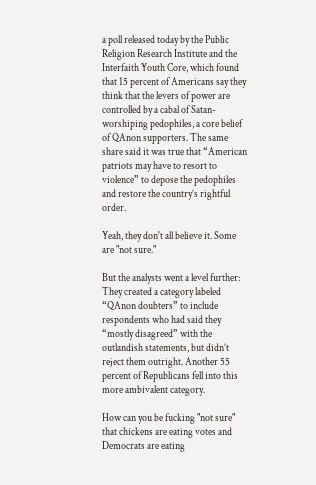a poll released today by the Public Religion Research Institute and the Interfaith Youth Core, which found that 15 percent of Americans say they think that the levers of power are controlled by a cabal of Satan-worshiping pedophiles, a core belief of QAnon supporters. The same share said it was true that “American patriots may have to resort to violence” to depose the pedophiles and restore the country’s rightful order.

Yeah, they don't all believe it. Some are "not sure."

But the analysts went a level further: They created a category labeled “QAnon doubters” to include respondents who had said they “mostly disagreed” with the outlandish statements, but didn’t reject them outright. Another 55 percent of Republicans fell into this more ambivalent category.

How can you be fucking "not sure" that chickens are eating votes and Democrats are eating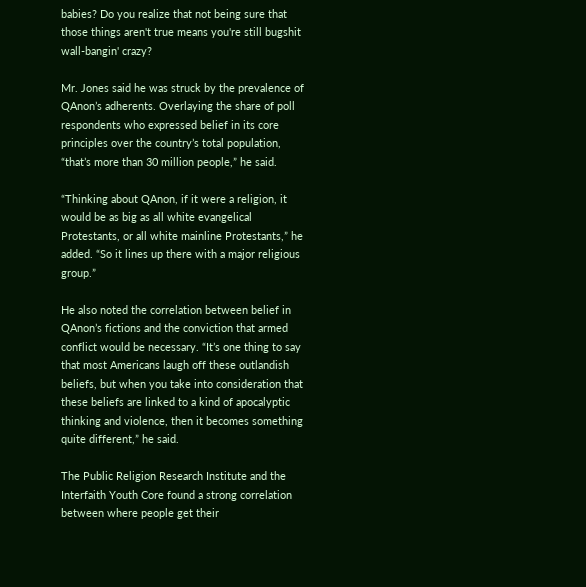babies? Do you realize that not being sure that those things aren't true means you're still bugshit wall-bangin' crazy?

Mr. Jones said he was struck by the prevalence of QAnon’s adherents. Overlaying the share of poll respondents who expressed belief in its core principles over the country’s total population, “that’s more than 30 million people,” he said.

“Thinking about QAnon, if it were a religion, it would be as big as all white evangelical Protestants, or all white mainline Protestants,” he added. “So it lines up there with a major religious group.”

He also noted the correlation between belief in QAnon’s fictions and the conviction that armed conflict would be necessary. “It’s one thing to say that most Americans laugh off these outlandish beliefs, but when you take into consideration that these beliefs are linked to a kind of apocalyptic thinking and violence, then it becomes something quite different,” he said.

The Public Religion Research Institute and the Interfaith Youth Core found a strong correlation between where people get their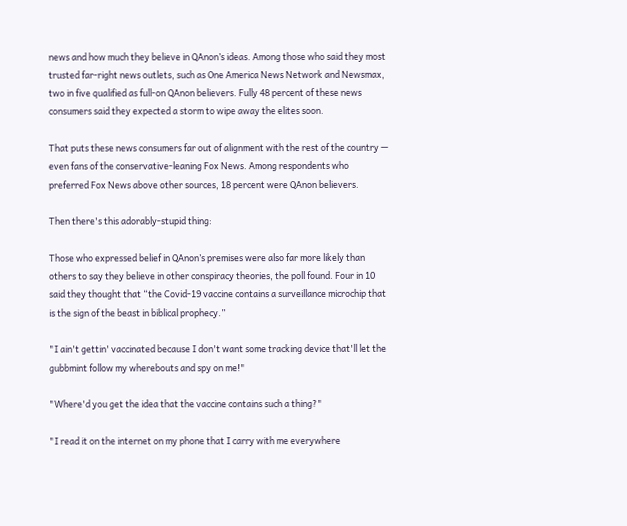news and how much they believe in QAnon’s ideas. Among those who said they most trusted far-right news outlets, such as One America News Network and Newsmax, two in five qualified as full-on QAnon believers. Fully 48 percent of these news consumers said they expected a storm to wipe away the elites soon.

That puts these news consumers far out of alignment with the rest of the country — even fans of the conservative-leaning Fox News. Among respondents who preferred Fox News above other sources, 18 percent were QAnon believers.

Then there's this adorably-stupid thing:

Those who expressed belief in QAnon’s premises were also far more likely than others to say they believe in other conspiracy theories, the poll found. Four in 10 said they thought that “the Covid-19 vaccine contains a surveillance microchip that is the sign of the beast in biblical prophecy.”

"I ain't gettin' vaccinated because I don't want some tracking device that'll let the gubbmint follow my wherebouts and spy on me!"

"Where'd you get the idea that the vaccine contains such a thing?"

"I read it on the internet on my phone that I carry with me everywhere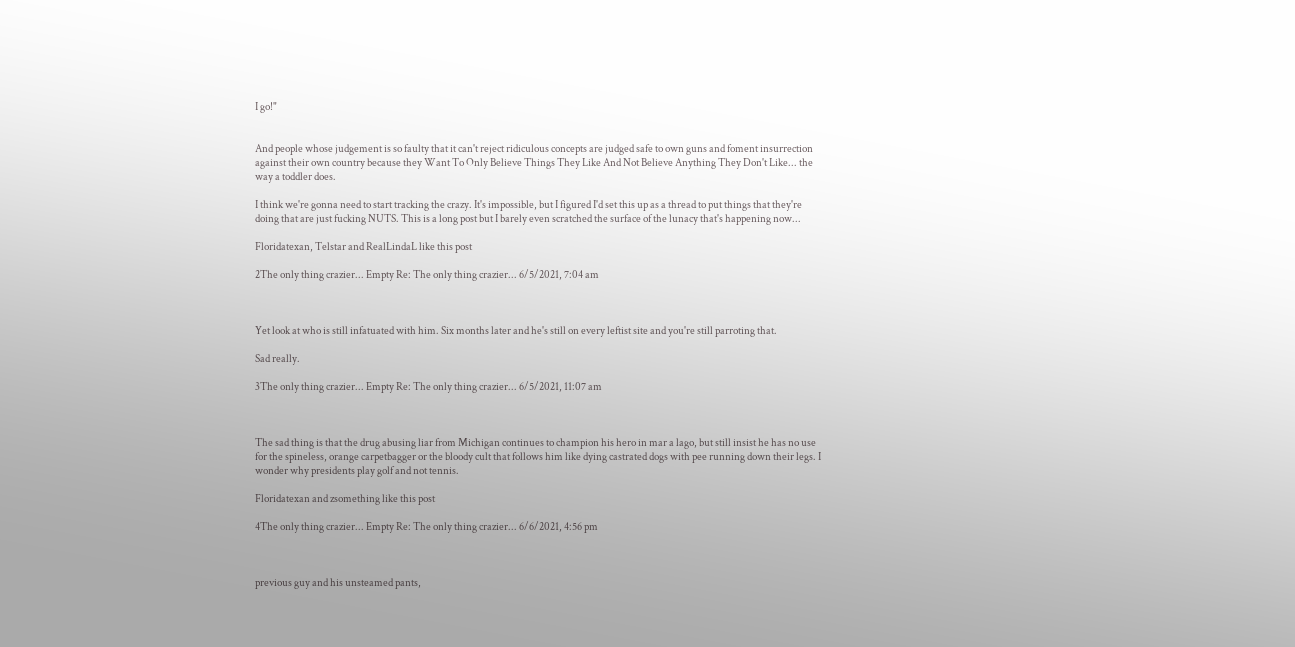I go!"


And people whose judgement is so faulty that it can't reject ridiculous concepts are judged safe to own guns and foment insurrection against their own country because they Want To Only Believe Things They Like And Not Believe Anything They Don't Like... the way a toddler does.

I think we're gonna need to start tracking the crazy. It's impossible, but I figured I'd set this up as a thread to put things that they're doing that are just fucking NUTS. This is a long post but I barely even scratched the surface of the lunacy that's happening now...

Floridatexan, Telstar and RealLindaL like this post

2The only thing crazier... Empty Re: The only thing crazier... 6/5/2021, 7:04 am



Yet look at who is still infatuated with him. Six months later and he's still on every leftist site and you're still parroting that.

Sad really.

3The only thing crazier... Empty Re: The only thing crazier... 6/5/2021, 11:07 am



The sad thing is that the drug abusing liar from Michigan continues to champion his hero in mar a lago, but still insist he has no use for the spineless, orange carpetbagger or the bloody cult that follows him like dying castrated dogs with pee running down their legs. I wonder why presidents play golf and not tennis.

Floridatexan and zsomething like this post

4The only thing crazier... Empty Re: The only thing crazier... 6/6/2021, 4:56 pm



previous guy and his unsteamed pants,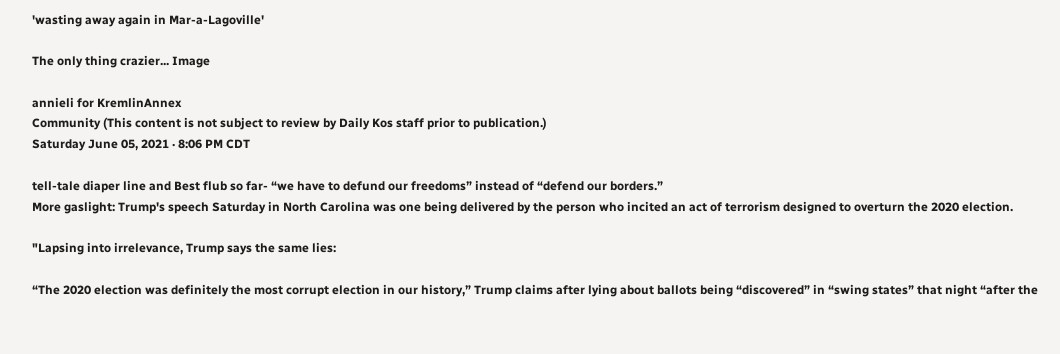'wasting away again in Mar-a-Lagoville'

The only thing crazier... Image

annieli for KremlinAnnex
Community (This content is not subject to review by Daily Kos staff prior to publication.)
Saturday June 05, 2021 · 8:06 PM CDT

tell-tale diaper line and Best flub so far- “we have to defund our freedoms” instead of “defend our borders.”
More gaslight: Trump's speech Saturday in North Carolina was one being delivered by the person who incited an act of terrorism designed to overturn the 2020 election.

"Lapsing into irrelevance, Trump says the same lies:

“The 2020 election was definitely the most corrupt election in our history,” Trump claims after lying about ballots being “discovered” in “swing states” that night “after the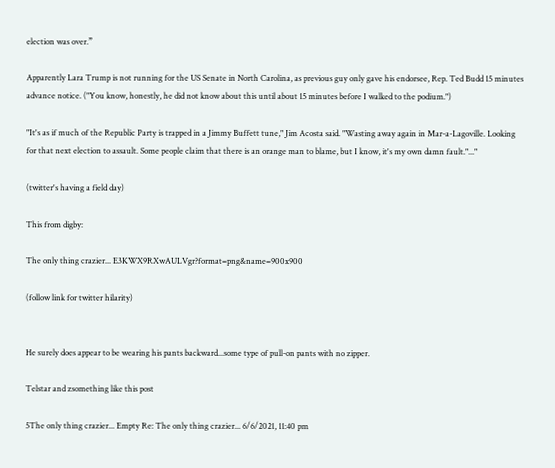election was over.”

Apparently Lara Trump is not running for the US Senate in North Carolina, as previous guy only gave his endorsee, Rep. Ted Budd 15 minutes advance notice. ("You know, honestly, he did not know about this until about 15 minutes before I walked to the podium.")

"It's as if much of the Republic Party is trapped in a Jimmy Buffett tune," Jim Acosta said. "Wasting away again in Mar-a-Lagoville. Looking for that next election to assault. Some people claim that there is an orange man to blame, but I know, it's my own damn fault."..."

(twitter's having a field day)

This from digby:

The only thing crazier... E3KWX9RXwAULVgr?format=png&name=900x900

(follow link for twitter hilarity)


He surely does appear to be wearing his pants backward...some type of pull-on pants with no zipper.

Telstar and zsomething like this post

5The only thing crazier... Empty Re: The only thing crazier... 6/6/2021, 11:40 pm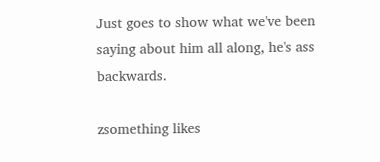Just goes to show what we've been saying about him all along, he's ass backwards.

zsomething likes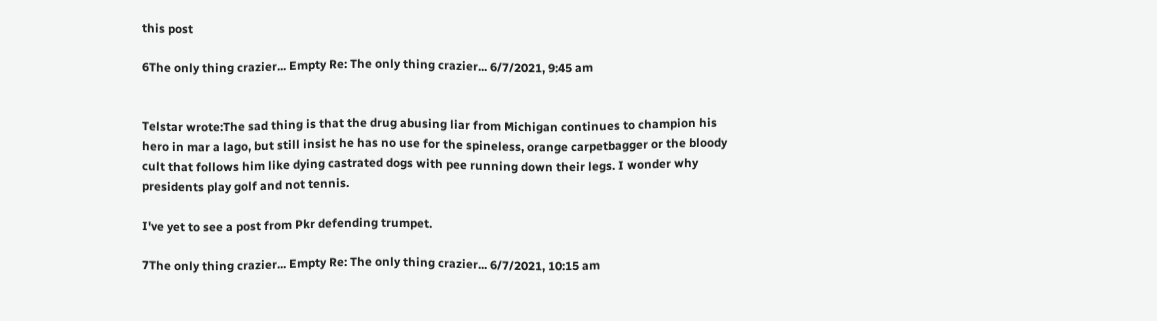this post

6The only thing crazier... Empty Re: The only thing crazier... 6/7/2021, 9:45 am


Telstar wrote:The sad thing is that the drug abusing liar from Michigan continues to champion his hero in mar a lago, but still insist he has no use for the spineless, orange carpetbagger or the bloody cult that follows him like dying castrated dogs with pee running down their legs. I wonder why presidents play golf and not tennis.

I've yet to see a post from Pkr defending trumpet.

7The only thing crazier... Empty Re: The only thing crazier... 6/7/2021, 10:15 am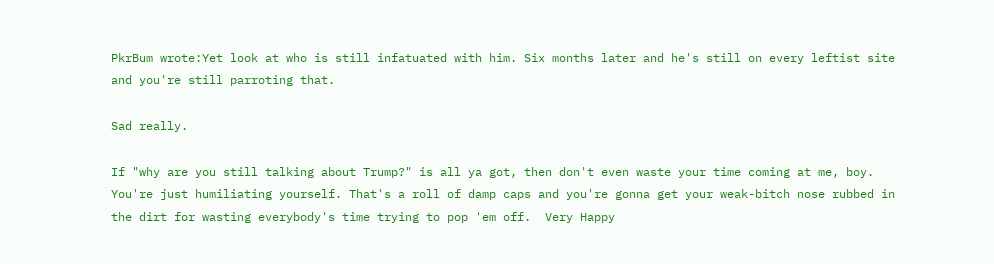PkrBum wrote:Yet look at who is still infatuated with him. Six months later and he's still on every leftist site and you're still parroting that.

Sad really.

If "why are you still talking about Trump?" is all ya got, then don't even waste your time coming at me, boy.  You're just humiliating yourself. That's a roll of damp caps and you're gonna get your weak-bitch nose rubbed in the dirt for wasting everybody's time trying to pop 'em off.  Very Happy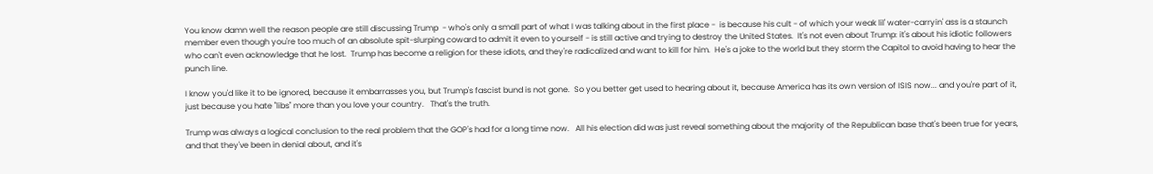You know damn well the reason people are still discussing Trump  - who's only a small part of what I was talking about in the first place -  is because his cult - of which your weak lil' water-carryin' ass is a staunch member even though you're too much of an absolute spit-slurping coward to admit it even to yourself - is still active and trying to destroy the United States.  It's not even about Trump: it's about his idiotic followers who can't even acknowledge that he lost.  Trump has become a religion for these idiots, and they're radicalized and want to kill for him.  He's a joke to the world but they storm the Capitol to avoid having to hear the punch line.

I know you'd like it to be ignored, because it embarrasses you, but Trump's fascist bund is not gone.  So you better get used to hearing about it, because America has its own version of ISIS now... and you're part of it, just because you hate "libs" more than you love your country.   That's the truth.

Trump was always a logical conclusion to the real problem that the GOP's had for a long time now.   All his election did was just reveal something about the majority of the Republican base that's been true for years, and that they've been in denial about, and it's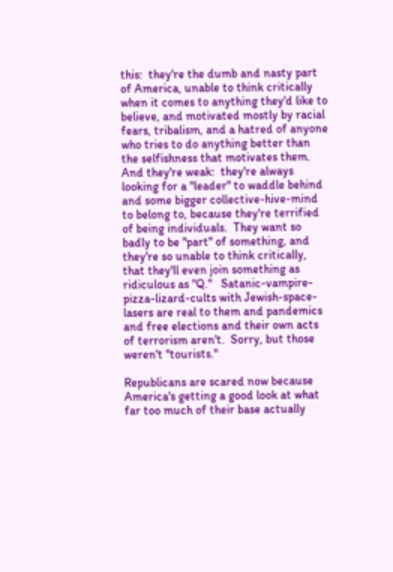this:  they're the dumb and nasty part of America, unable to think critically when it comes to anything they'd like to believe, and motivated mostly by racial fears, tribalism, and a hatred of anyone who tries to do anything better than the selfishness that motivates them.   And they're weak:  they're always looking for a "leader" to waddle behind and some bigger collective-hive-mind to belong to, because they're terrified of being individuals.  They want so badly to be "part" of something, and they're so unable to think critically, that they'll even join something as ridiculous as "Q."   Satanic-vampire-pizza-lizard-cults with Jewish-space-lasers are real to them and pandemics and free elections and their own acts of terrorism aren't.  Sorry, but those weren't "tourists."

Republicans are scared now because America's getting a good look at what far too much of their base actually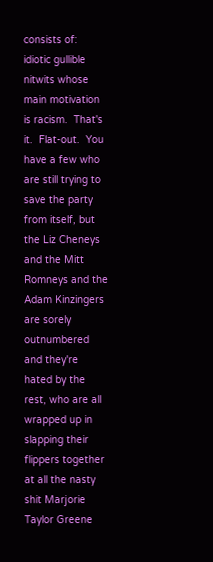consists of:  idiotic gullible nitwits whose main motivation is racism.  That's it.  Flat-out.  You have a few who are still trying to save the party from itself, but the Liz Cheneys and the Mitt Romneys and the Adam Kinzingers are sorely outnumbered and they're hated by the rest, who are all wrapped up in slapping their flippers together at all the nasty shit Marjorie Taylor Greene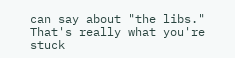can say about "the libs."   That's really what you're stuck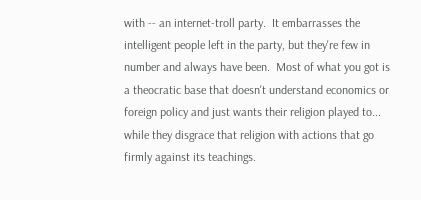with -- an internet-troll party.  It embarrasses the intelligent people left in the party, but they're few in number and always have been.  Most of what you got is a theocratic base that doesn't understand economics or foreign policy and just wants their religion played to... while they disgrace that religion with actions that go firmly against its teachings.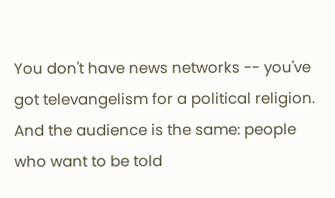You don't have news networks -- you've got televangelism for a political religion.  And the audience is the same: people who want to be told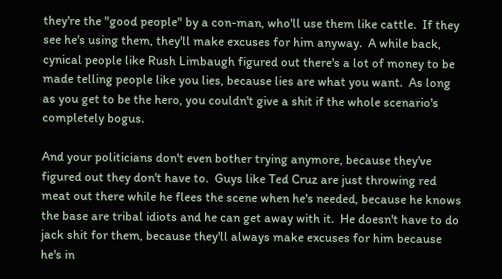they're the "good people" by a con-man, who'll use them like cattle.  If they see he's using them, they'll make excuses for him anyway.  A while back, cynical people like Rush Limbaugh figured out there's a lot of money to be made telling people like you lies, because lies are what you want.  As long as you get to be the hero, you couldn't give a shit if the whole scenario's completely bogus.

And your politicians don't even bother trying anymore, because they've figured out they don't have to.  Guys like Ted Cruz are just throwing red meat out there while he flees the scene when he's needed, because he knows the base are tribal idiots and he can get away with it.  He doesn't have to do jack shit for them, because they'll always make excuses for him because he's in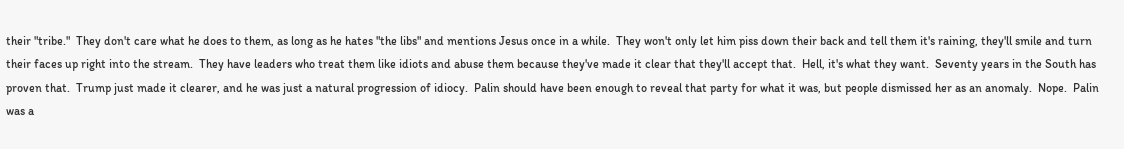their "tribe."  They don't care what he does to them, as long as he hates "the libs" and mentions Jesus once in a while.  They won't only let him piss down their back and tell them it's raining, they'll smile and turn their faces up right into the stream.  They have leaders who treat them like idiots and abuse them because they've made it clear that they'll accept that.  Hell, it's what they want.  Seventy years in the South has proven that.  Trump just made it clearer, and he was just a natural progression of idiocy.  Palin should have been enough to reveal that party for what it was, but people dismissed her as an anomaly.  Nope.  Palin was a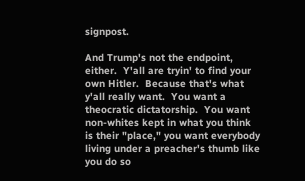signpost.

And Trump's not the endpoint, either.  Y'all are tryin' to find your own Hitler.  Because that's what y'all really want.  You want a theocratic dictatorship.  You want non-whites kept in what you think is their "place," you want everybody living under a preacher's thumb like you do so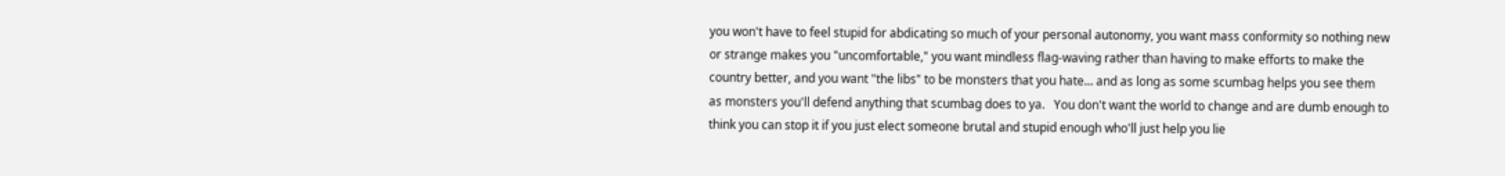you won't have to feel stupid for abdicating so much of your personal autonomy, you want mass conformity so nothing new or strange makes you "uncomfortable," you want mindless flag-waving rather than having to make efforts to make the country better, and you want "the libs" to be monsters that you hate... and as long as some scumbag helps you see them as monsters you'll defend anything that scumbag does to ya.   You don't want the world to change and are dumb enough to think you can stop it if you just elect someone brutal and stupid enough who'll just help you lie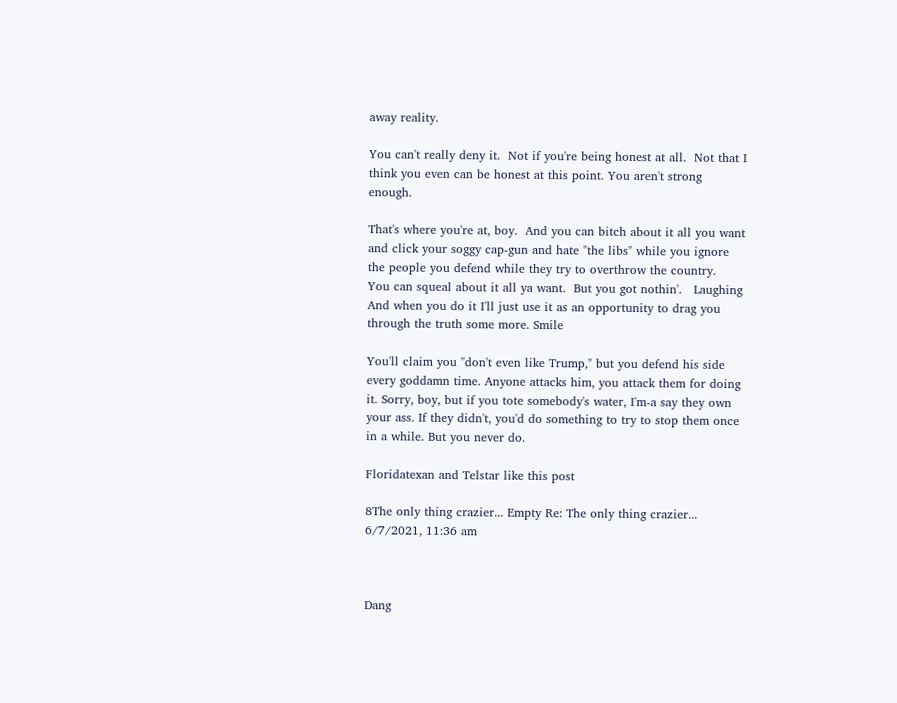away reality.

You can't really deny it.  Not if you're being honest at all.  Not that I think you even can be honest at this point. You aren't strong enough.

That's where you're at, boy.  And you can bitch about it all you want and click your soggy cap-gun and hate "the libs" while you ignore the people you defend while they try to overthrow the country.   You can squeal about it all ya want.  But you got nothin'.   Laughing  And when you do it I'll just use it as an opportunity to drag you through the truth some more. Smile

You'll claim you "don't even like Trump," but you defend his side every goddamn time. Anyone attacks him, you attack them for doing it. Sorry, boy, but if you tote somebody's water, I'm-a say they own your ass. If they didn't, you'd do something to try to stop them once in a while. But you never do.

Floridatexan and Telstar like this post

8The only thing crazier... Empty Re: The only thing crazier... 6/7/2021, 11:36 am



Dang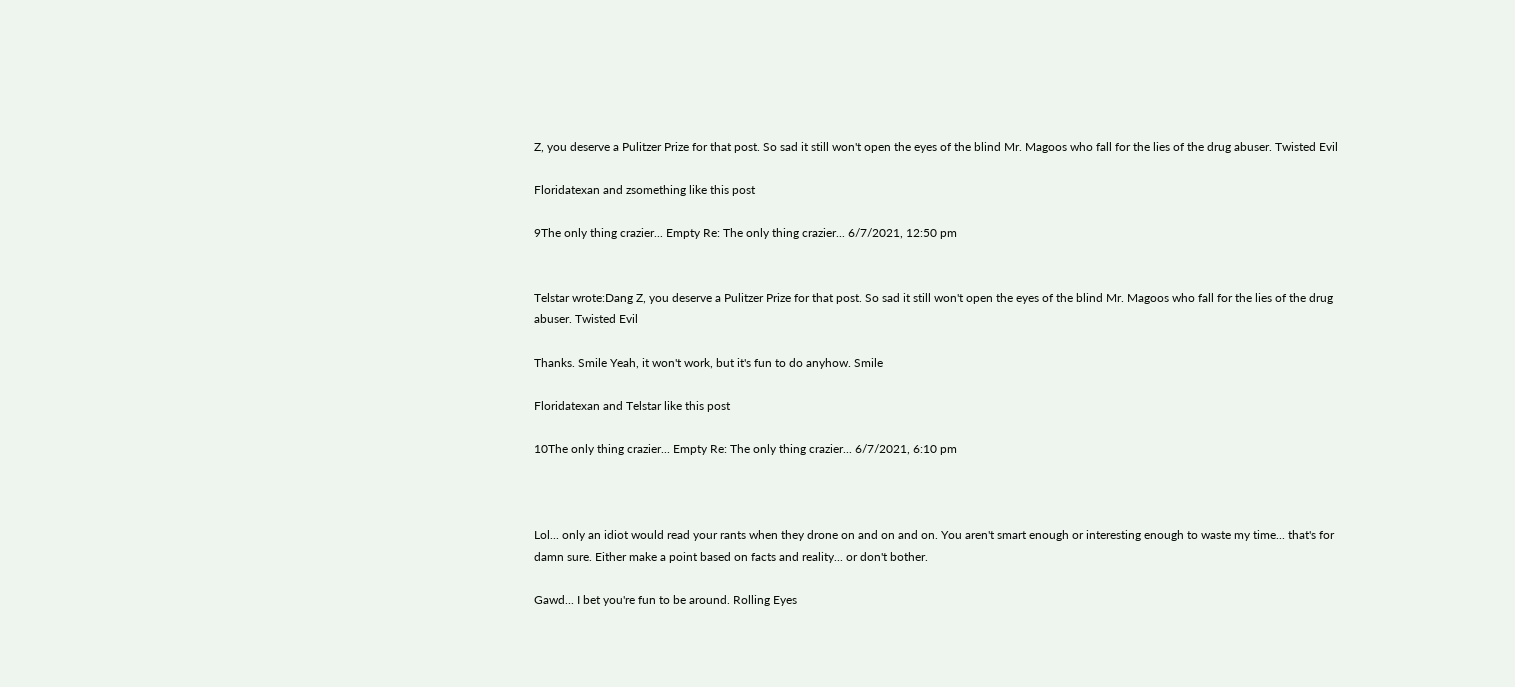Z, you deserve a Pulitzer Prize for that post. So sad it still won't open the eyes of the blind Mr. Magoos who fall for the lies of the drug abuser. Twisted Evil

Floridatexan and zsomething like this post

9The only thing crazier... Empty Re: The only thing crazier... 6/7/2021, 12:50 pm


Telstar wrote:Dang Z, you deserve a Pulitzer Prize for that post. So sad it still won't open the eyes of the blind Mr. Magoos who fall for the lies of the drug abuser. Twisted Evil

Thanks. Smile Yeah, it won't work, but it's fun to do anyhow. Smile

Floridatexan and Telstar like this post

10The only thing crazier... Empty Re: The only thing crazier... 6/7/2021, 6:10 pm



Lol... only an idiot would read your rants when they drone on and on and on. You aren't smart enough or interesting enough to waste my time... that's for damn sure. Either make a point based on facts and reality... or don't bother.

Gawd... I bet you're fun to be around. Rolling Eyes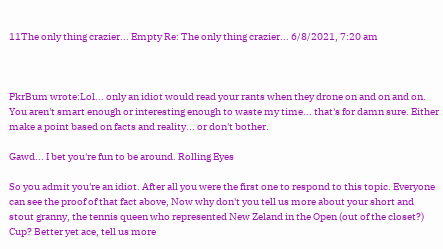11The only thing crazier... Empty Re: The only thing crazier... 6/8/2021, 7:20 am



PkrBum wrote:Lol... only an idiot would read your rants when they drone on and on and on. You aren't smart enough or interesting enough to waste my time... that's for damn sure. Either make a point based on facts and reality... or don't bother.

Gawd... I bet you're fun to be around. Rolling Eyes

So you admit you're an idiot. After all you were the first one to respond to this topic. Everyone can see the proof of that fact above, Now why don't you tell us more about your short and stout granny, the tennis queen who represented New Zeland in the Open (out of the closet?) Cup? Better yet ace, tell us more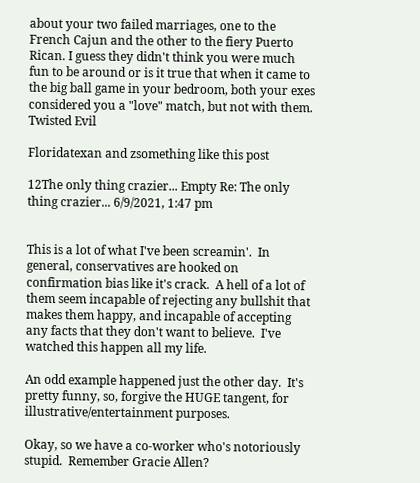about your two failed marriages, one to the French Cajun and the other to the fiery Puerto Rican. I guess they didn't think you were much fun to be around or is it true that when it came to the big ball game in your bedroom, both your exes considered you a "love" match, but not with them. Twisted Evil

Floridatexan and zsomething like this post

12The only thing crazier... Empty Re: The only thing crazier... 6/9/2021, 1:47 pm


This is a lot of what I've been screamin'.  In general, conservatives are hooked on confirmation bias like it's crack.  A hell of a lot of them seem incapable of rejecting any bullshit that makes them happy, and incapable of accepting any facts that they don't want to believe.  I've watched this happen all my life.

An odd example happened just the other day.  It's pretty funny, so, forgive the HUGE tangent, for illustrative/entertainment purposes.

Okay, so we have a co-worker who's notoriously stupid.  Remember Gracie Allen?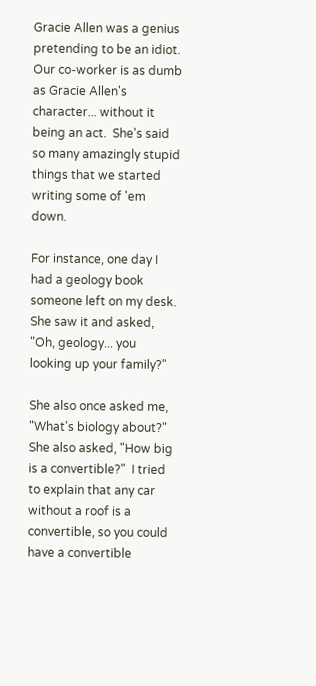Gracie Allen was a genius pretending to be an idiot.  Our co-worker is as dumb as Gracie Allen's character... without it being an act.  She's said so many amazingly stupid things that we started writing some of 'em down.

For instance, one day I had a geology book someone left on my desk.  She saw it and asked, "Oh, geology... you looking up your family?"

She also once asked me, "What's biology about?"   She also asked, "How big is a convertible?"  I tried to explain that any car without a roof is a convertible, so you could have a convertible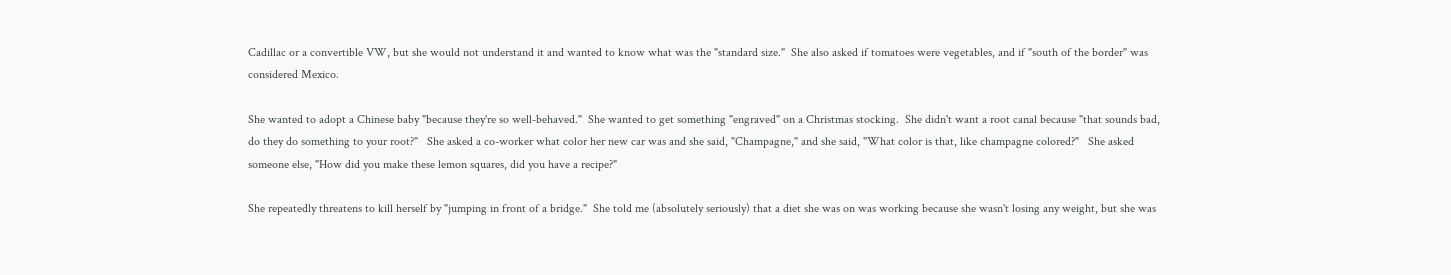Cadillac or a convertible VW, but she would not understand it and wanted to know what was the "standard size."  She also asked if tomatoes were vegetables, and if "south of the border" was considered Mexico.

She wanted to adopt a Chinese baby "because they're so well-behaved."  She wanted to get something "engraved" on a Christmas stocking.  She didn't want a root canal because "that sounds bad, do they do something to your root?"   She asked a co-worker what color her new car was and she said, "Champagne," and she said, "What color is that, like champagne colored?"   She asked someone else, "How did you make these lemon squares, did you have a recipe?"

She repeatedly threatens to kill herself by "jumping in front of a bridge."  She told me (absolutely seriously) that a diet she was on was working because she wasn't losing any weight, but she was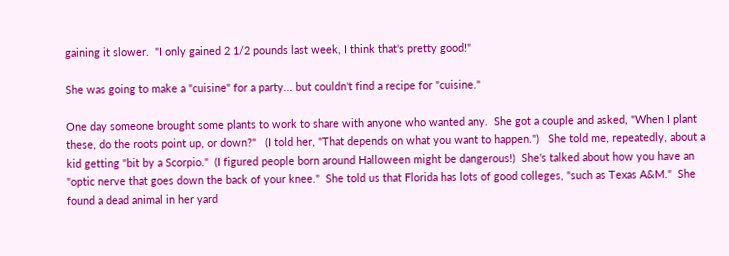gaining it slower.  "I only gained 2 1/2 pounds last week, I think that's pretty good!"

She was going to make a "cuisine" for a party... but couldn't find a recipe for "cuisine."

One day someone brought some plants to work to share with anyone who wanted any.  She got a couple and asked, "When I plant these, do the roots point up, or down?"   (I told her, "That depends on what you want to happen.")   She told me, repeatedly, about a kid getting "bit by a Scorpio."  (I figured people born around Halloween might be dangerous!)  She's talked about how you have an "optic nerve that goes down the back of your knee."  She told us that Florida has lots of good colleges, "such as Texas A&M."  She found a dead animal in her yard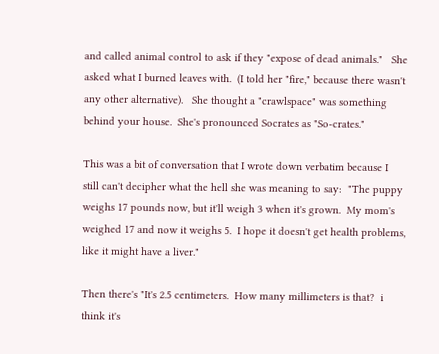and called animal control to ask if they "expose of dead animals."   She asked what I burned leaves with.  (I told her "fire," because there wasn't any other alternative).   She thought a "crawlspace" was something behind your house.  She's pronounced Socrates as "So-crates."

This was a bit of conversation that I wrote down verbatim because I still can't decipher what the hell she was meaning to say:  "The puppy weighs 17 pounds now, but it'll weigh 3 when it's grown.  My mom's weighed 17 and now it weighs 5.  I hope it doesn't get health problems, like it might have a liver."

Then there's "It's 2.5 centimeters.  How many millimeters is that?  i think it's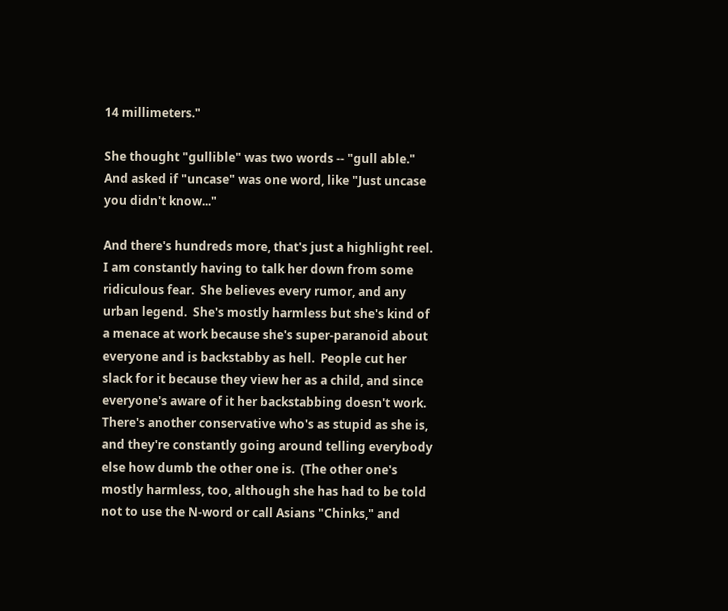14 millimeters."

She thought "gullible" was two words -- "gull able."  And asked if "uncase" was one word, like "Just uncase you didn't know..."

And there's hundreds more, that's just a highlight reel.  I am constantly having to talk her down from some ridiculous fear.  She believes every rumor, and any urban legend.  She's mostly harmless but she's kind of a menace at work because she's super-paranoid about everyone and is backstabby as hell.  People cut her slack for it because they view her as a child, and since everyone's aware of it her backstabbing doesn't work.  There's another conservative who's as stupid as she is, and they're constantly going around telling everybody else how dumb the other one is.  (The other one's mostly harmless, too, although she has had to be told not to use the N-word or call Asians "Chinks," and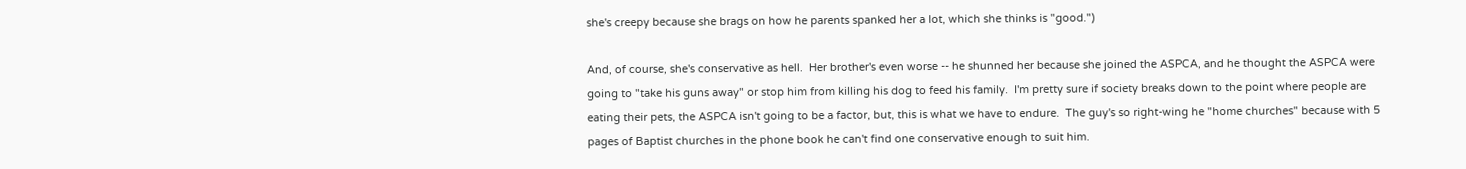she's creepy because she brags on how he parents spanked her a lot, which she thinks is "good.")

And, of course, she's conservative as hell.  Her brother's even worse -- he shunned her because she joined the ASPCA, and he thought the ASPCA were going to "take his guns away" or stop him from killing his dog to feed his family.  I'm pretty sure if society breaks down to the point where people are eating their pets, the ASPCA isn't going to be a factor, but, this is what we have to endure.  The guy's so right-wing he "home churches" because with 5 pages of Baptist churches in the phone book he can't find one conservative enough to suit him.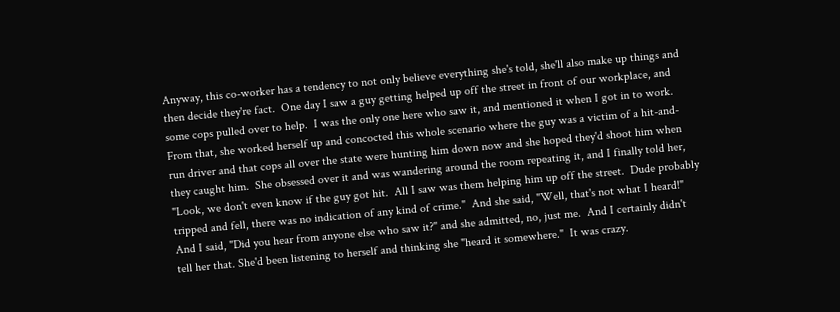Anyway, this co-worker has a tendency to not only believe everything she's told, she'll also make up things and then decide they're fact.  One day I saw a guy getting helped up off the street in front of our workplace, and some cops pulled over to help.  I was the only one here who saw it, and mentioned it when I got in to work.   From that, she worked herself up and concocted this whole scenario where the guy was a victim of a hit-and-run driver and that cops all over the state were hunting him down now and she hoped they'd shoot him when they caught him.  She obsessed over it and was wandering around the room repeating it, and I finally told her, "Look, we don't even know if the guy got hit.  All I saw was them helping him up off the street.  Dude probably tripped and fell, there was no indication of any kind of crime."  And she said, "Well, that's not what I heard!"   And I said, "Did you hear from anyone else who saw it?" and she admitted, no, just me.  And I certainly didn't tell her that. She'd been listening to herself and thinking she "heard it somewhere."  It was crazy.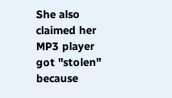She also claimed her MP3 player got "stolen" because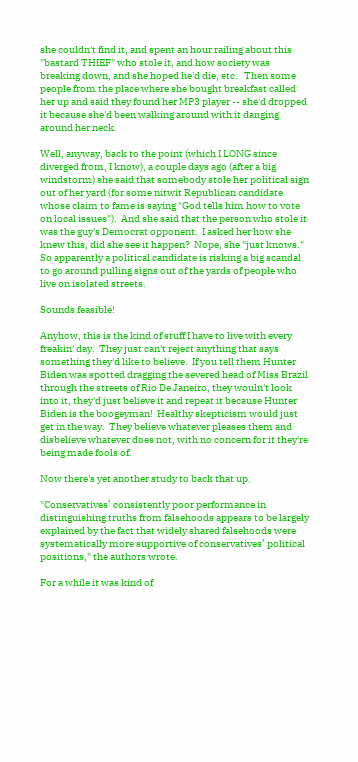she couldn't find it, and spent an hour railing about this "bastard THIEF" who stole it, and how society was breaking down, and she hoped he'd die, etc.   Then some people from the place where she bought breakfast called her up and said they found her MP3 player -- she'd dropped it because she'd been walking around with it danging around her neck.

Well, anyway, back to the point (which I LONG since diverged from, I know), a couple days ago (after a big windstorm) she said that somebody stole her political sign out of her yard (for some nitwit Republican candidate whose claim to fame is saying "God tells him how to vote on local issues").  And she said that the person who stole it was the guy's Democrat opponent.  I asked her how she knew this, did she see it happen?  Nope, she "just knows."   So apparently a political candidate is risking a big scandal to go around pulling signs out of the yards of people who live on isolated streets.

Sounds feasible!

Anyhow, this is the kind of stuff I have to live with every freakin' day.  They just can't reject anything that says something they'd like to believe.  If you tell them Hunter Biden was spotted dragging the severed head of Miss Brazil through the streets of Rio De Janeiro, they wouln't look into it, they'd just believe it and repeat it because Hunter Biden is the boogeyman!  Healthy skepticism would just get in the way.  They believe whatever pleases them and disbelieve whatever does not, with no concern for it they're being made fools of.

Now there's yet another study to back that up.

"Conservatives’ consistently poor performance in distinguishing truths from falsehoods appears to be largely explained by the fact that widely shared falsehoods were systematically more supportive of conservatives’ political positions," the authors wrote.

For a while it was kind of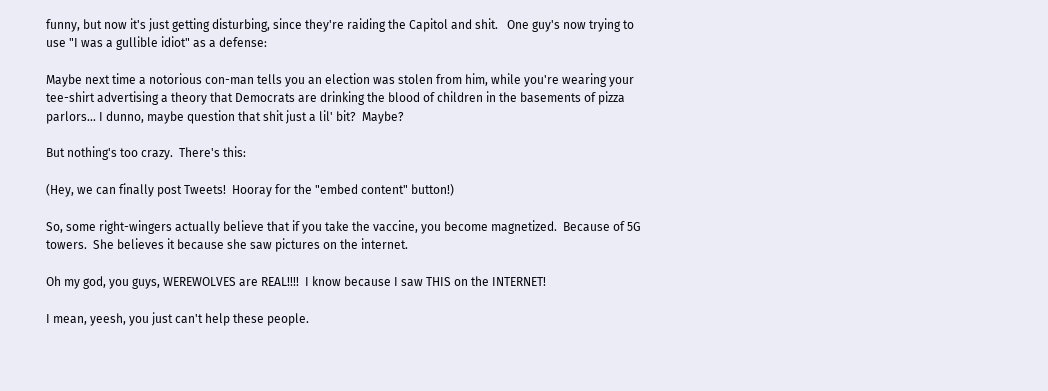funny, but now it's just getting disturbing, since they're raiding the Capitol and shit.   One guy's now trying to use "I was a gullible idiot" as a defense:

Maybe next time a notorious con-man tells you an election was stolen from him, while you're wearing your tee-shirt advertising a theory that Democrats are drinking the blood of children in the basements of pizza parlors... I dunno, maybe question that shit just a lil' bit?  Maybe?

But nothing's too crazy.  There's this:

(Hey, we can finally post Tweets!  Hooray for the "embed content" button!)

So, some right-wingers actually believe that if you take the vaccine, you become magnetized.  Because of 5G towers.  She believes it because she saw pictures on the internet.

Oh my god, you guys, WEREWOLVES are REAL!!!!  I know because I saw THIS on the INTERNET!

I mean, yeesh, you just can't help these people.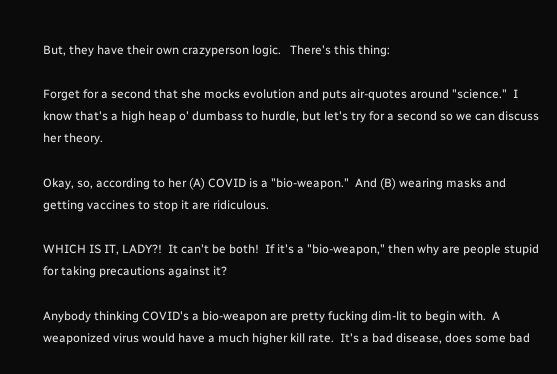But, they have their own crazyperson logic.   There's this thing:

Forget for a second that she mocks evolution and puts air-quotes around "science."  I know that's a high heap o' dumbass to hurdle, but let's try for a second so we can discuss her theory.

Okay, so, according to her (A) COVID is a "bio-weapon."  And (B) wearing masks and getting vaccines to stop it are ridiculous.

WHICH IS IT, LADY?!  It can't be both!  If it's a "bio-weapon," then why are people stupid for taking precautions against it?

Anybody thinking COVID's a bio-weapon are pretty fucking dim-lit to begin with.  A weaponized virus would have a much higher kill rate.  It's a bad disease, does some bad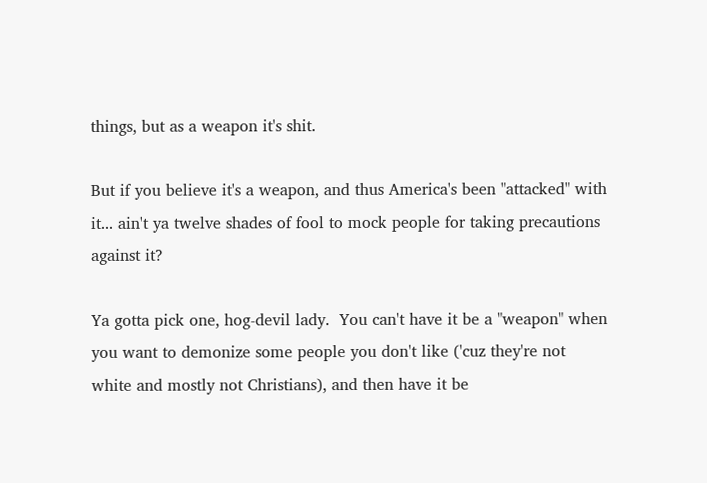things, but as a weapon it's shit.

But if you believe it's a weapon, and thus America's been "attacked" with it... ain't ya twelve shades of fool to mock people for taking precautions against it?

Ya gotta pick one, hog-devil lady.  You can't have it be a "weapon" when you want to demonize some people you don't like ('cuz they're not white and mostly not Christians), and then have it be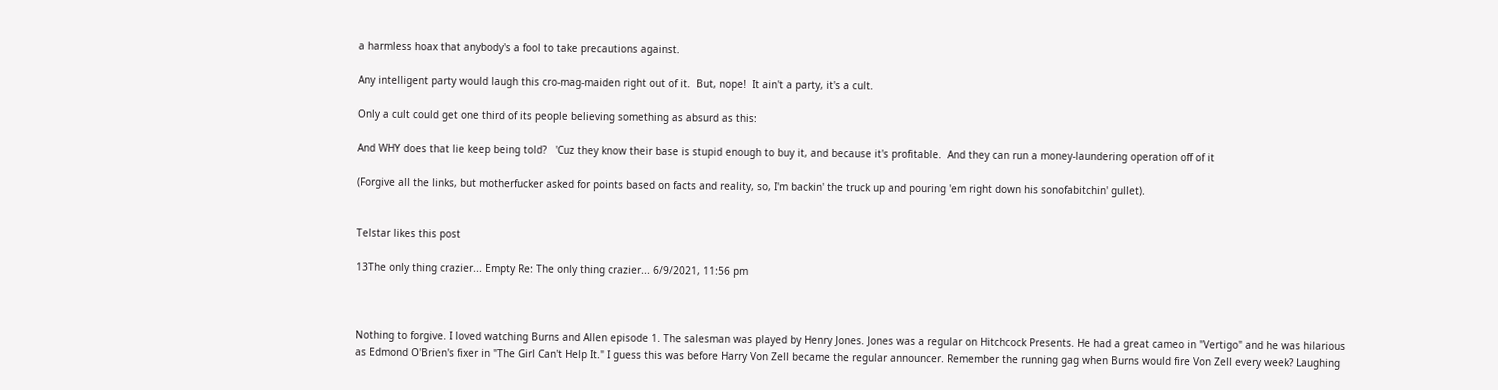a harmless hoax that anybody's a fool to take precautions against.

Any intelligent party would laugh this cro-mag-maiden right out of it.  But, nope!  It ain't a party, it's a cult.

Only a cult could get one third of its people believing something as absurd as this:

And WHY does that lie keep being told?   'Cuz they know their base is stupid enough to buy it, and because it's profitable.  And they can run a money-laundering operation off of it

(Forgive all the links, but motherfucker asked for points based on facts and reality, so, I'm backin' the truck up and pouring 'em right down his sonofabitchin' gullet).


Telstar likes this post

13The only thing crazier... Empty Re: The only thing crazier... 6/9/2021, 11:56 pm



Nothing to forgive. I loved watching Burns and Allen episode 1. The salesman was played by Henry Jones. Jones was a regular on Hitchcock Presents. He had a great cameo in "Vertigo" and he was hilarious as Edmond O'Brien's fixer in "The Girl Can't Help It." I guess this was before Harry Von Zell became the regular announcer. Remember the running gag when Burns would fire Von Zell every week? Laughing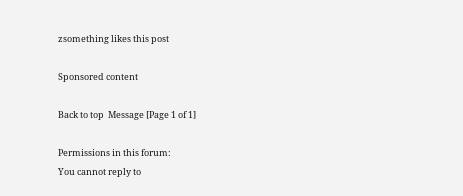zsomething likes this post

Sponsored content

Back to top  Message [Page 1 of 1]

Permissions in this forum:
You cannot reply to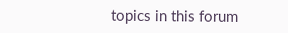topics in this forum